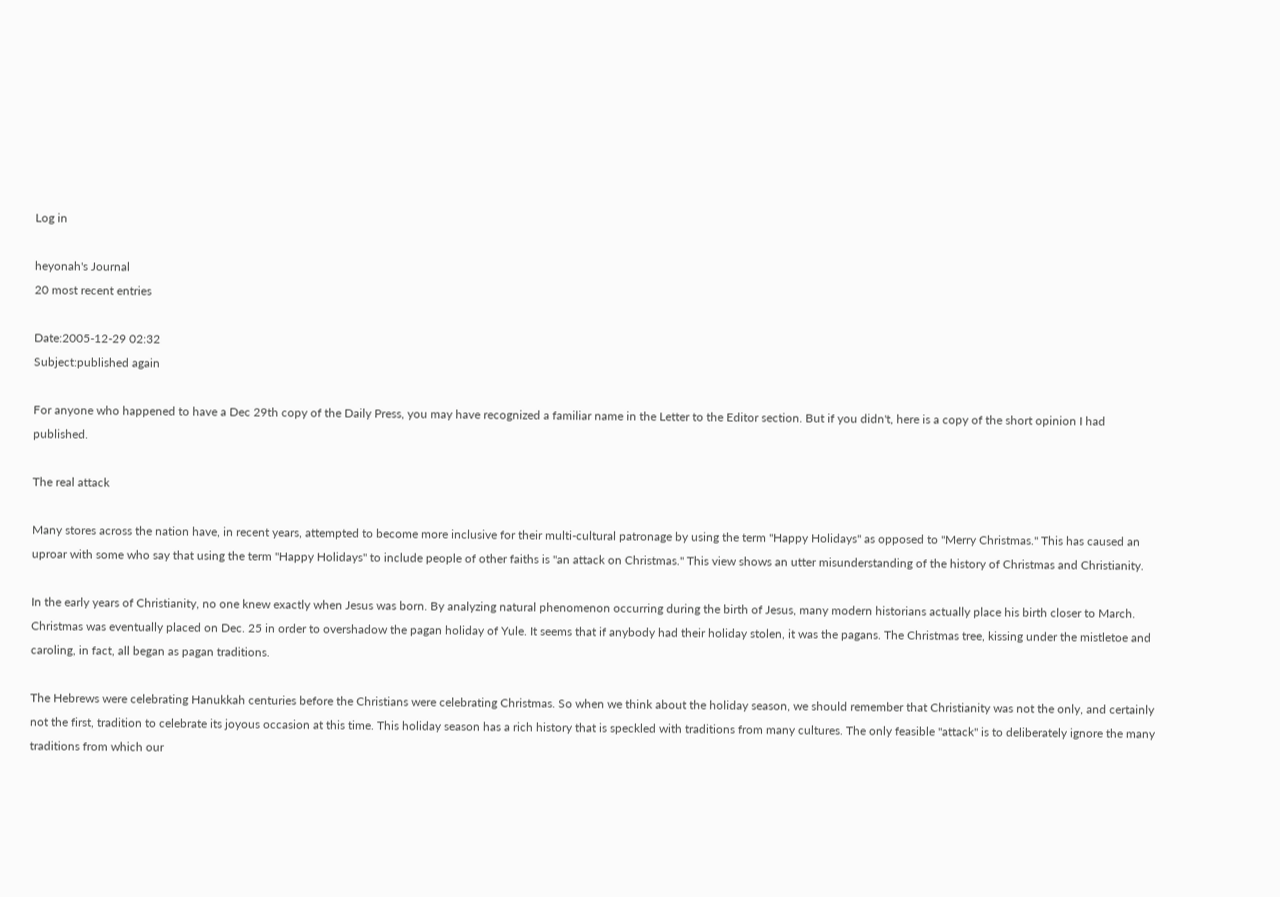Log in

heyonah's Journal
20 most recent entries

Date:2005-12-29 02:32
Subject:published again

For anyone who happened to have a Dec 29th copy of the Daily Press, you may have recognized a familiar name in the Letter to the Editor section. But if you didn't, here is a copy of the short opinion I had published.

The real attack

Many stores across the nation have, in recent years, attempted to become more inclusive for their multi-cultural patronage by using the term "Happy Holidays" as opposed to "Merry Christmas." This has caused an uproar with some who say that using the term "Happy Holidays" to include people of other faiths is "an attack on Christmas." This view shows an utter misunderstanding of the history of Christmas and Christianity.

In the early years of Christianity, no one knew exactly when Jesus was born. By analyzing natural phenomenon occurring during the birth of Jesus, many modern historians actually place his birth closer to March. Christmas was eventually placed on Dec. 25 in order to overshadow the pagan holiday of Yule. It seems that if anybody had their holiday stolen, it was the pagans. The Christmas tree, kissing under the mistletoe and caroling, in fact, all began as pagan traditions.

The Hebrews were celebrating Hanukkah centuries before the Christians were celebrating Christmas. So when we think about the holiday season, we should remember that Christianity was not the only, and certainly not the first, tradition to celebrate its joyous occasion at this time. This holiday season has a rich history that is speckled with traditions from many cultures. The only feasible "attack" is to deliberately ignore the many traditions from which our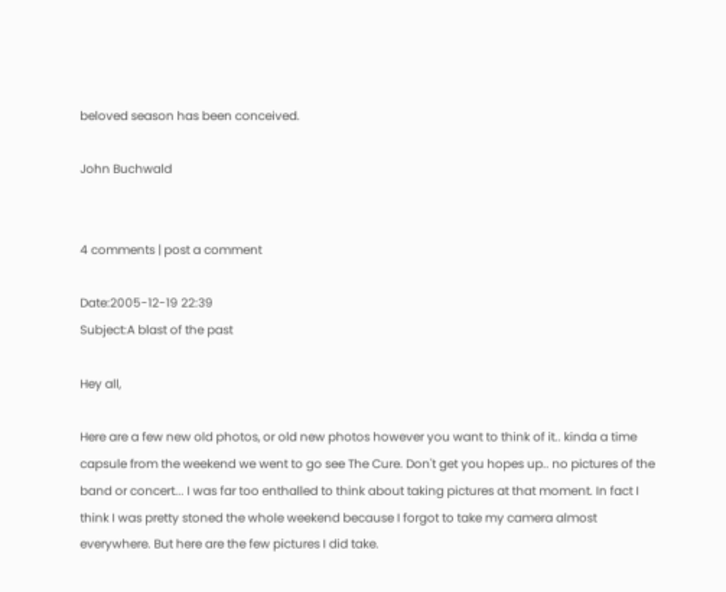beloved season has been conceived.

John Buchwald


4 comments | post a comment

Date:2005-12-19 22:39
Subject:A blast of the past

Hey all,

Here are a few new old photos, or old new photos however you want to think of it.. kinda a time capsule from the weekend we went to go see The Cure. Don't get you hopes up.. no pictures of the band or concert... I was far too enthalled to think about taking pictures at that moment. In fact I think I was pretty stoned the whole weekend because I forgot to take my camera almost everywhere. But here are the few pictures I did take.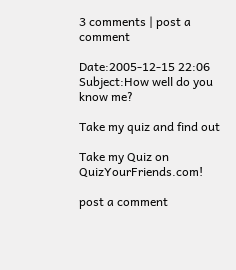3 comments | post a comment

Date:2005-12-15 22:06
Subject:How well do you know me?

Take my quiz and find out

Take my Quiz on QuizYourFriends.com!

post a comment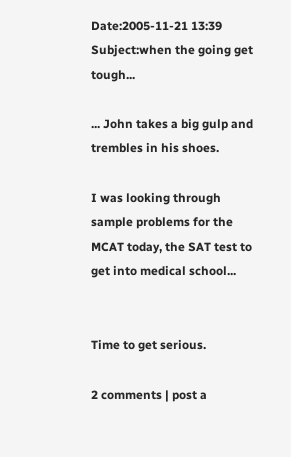Date:2005-11-21 13:39
Subject:when the going get tough...

... John takes a big gulp and trembles in his shoes.

I was looking through sample problems for the MCAT today, the SAT test to get into medical school...


Time to get serious.

2 comments | post a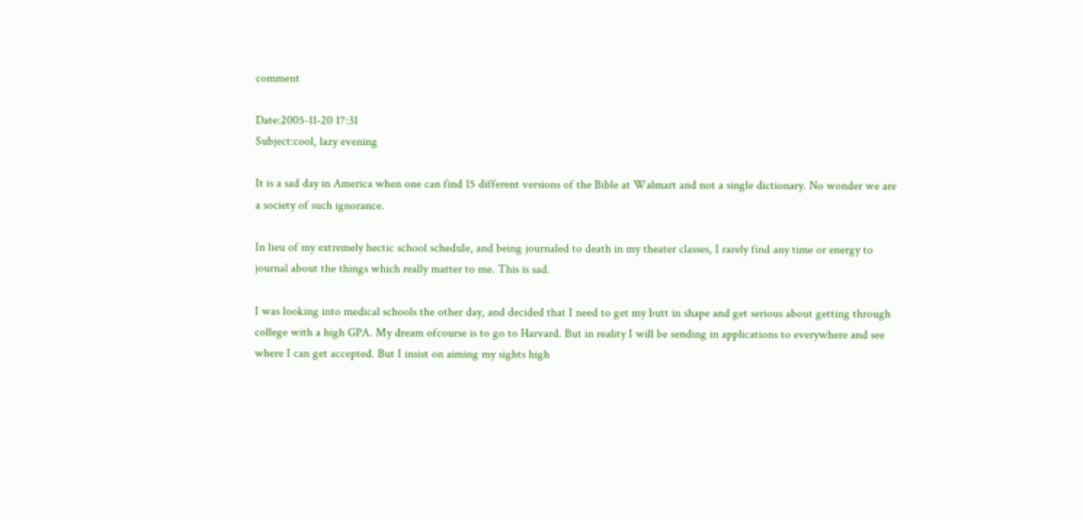comment

Date:2005-11-20 17:31
Subject:cool, lazy evening

It is a sad day in America when one can find 15 different versions of the Bible at Walmart and not a single dictionary. No wonder we are a society of such ignorance.

In lieu of my extremely hectic school schedule, and being journaled to death in my theater classes, I rarely find any time or energy to journal about the things which really matter to me. This is sad.

I was looking into medical schools the other day, and decided that I need to get my butt in shape and get serious about getting through college with a high GPA. My dream ofcourse is to go to Harvard. But in reality I will be sending in applications to everywhere and see where I can get accepted. But I insist on aiming my sights high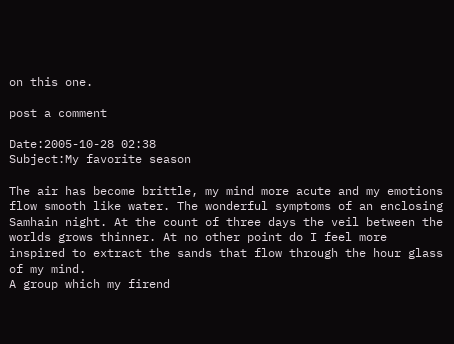on this one.

post a comment

Date:2005-10-28 02:38
Subject:My favorite season

The air has become brittle, my mind more acute and my emotions flow smooth like water. The wonderful symptoms of an enclosing Samhain night. At the count of three days the veil between the worlds grows thinner. At no other point do I feel more inspired to extract the sands that flow through the hour glass of my mind.
A group which my firend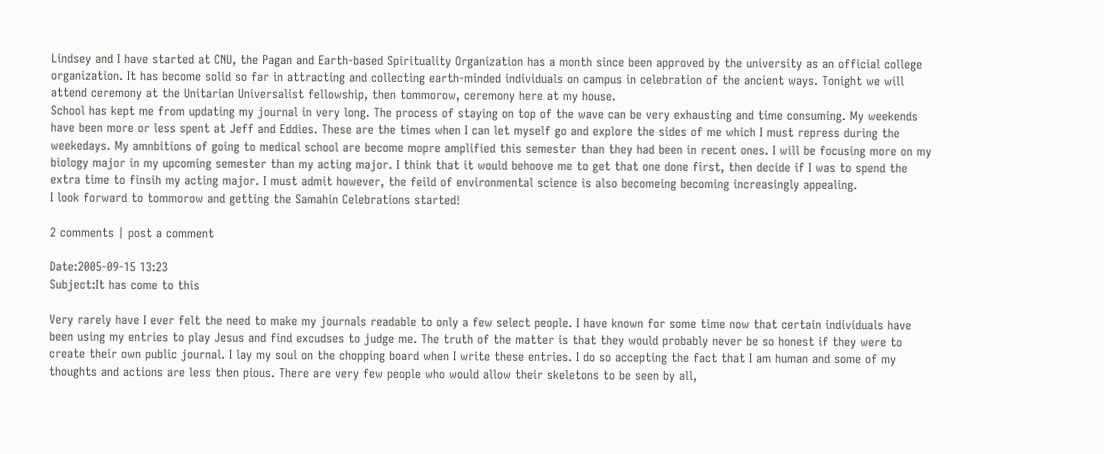Lindsey and I have started at CNU, the Pagan and Earth-based Spirituality Organization has a month since been approved by the university as an official college organization. It has become solid so far in attracting and collecting earth-minded individuals on campus in celebration of the ancient ways. Tonight we will attend ceremony at the Unitarian Universalist fellowship, then tommorow, ceremony here at my house.
School has kept me from updating my journal in very long. The process of staying on top of the wave can be very exhausting and time consuming. My weekends have been more or less spent at Jeff and Eddies. These are the times when I can let myself go and explore the sides of me which I must repress during the weekedays. My amnbitions of going to medical school are become mopre amplified this semester than they had been in recent ones. I will be focusing more on my biology major in my upcoming semester than my acting major. I think that it would behoove me to get that one done first, then decide if I was to spend the extra time to finsih my acting major. I must admit however, the feild of environmental science is also becomeing becoming increasingly appealing.
I look forward to tommorow and getting the Samahin Celebrations started!

2 comments | post a comment

Date:2005-09-15 13:23
Subject:It has come to this

Very rarely have I ever felt the need to make my journals readable to only a few select people. I have known for some time now that certain individuals have been using my entries to play Jesus and find excudses to judge me. The truth of the matter is that they would probably never be so honest if they were to create their own public journal. I lay my soul on the chopping board when I write these entries. I do so accepting the fact that I am human and some of my thoughts and actions are less then pious. There are very few people who would allow their skeletons to be seen by all,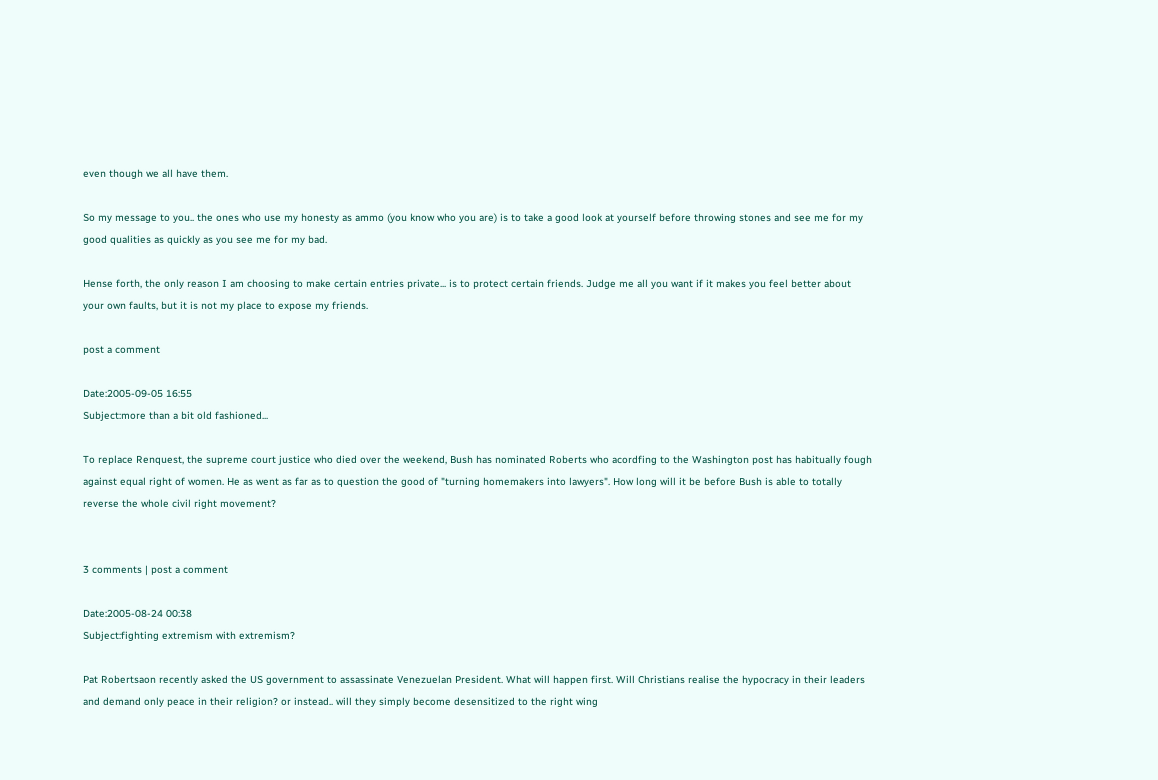even though we all have them.

So my message to you.. the ones who use my honesty as ammo (you know who you are) is to take a good look at yourself before throwing stones and see me for my good qualities as quickly as you see me for my bad.

Hense forth, the only reason I am choosing to make certain entries private... is to protect certain friends. Judge me all you want if it makes you feel better about your own faults, but it is not my place to expose my friends.

post a comment

Date:2005-09-05 16:55
Subject:more than a bit old fashioned...

To replace Renquest, the supreme court justice who died over the weekend, Bush has nominated Roberts who acordfing to the Washington post has habitually fough against equal right of women. He as went as far as to question the good of "turning homemakers into lawyers". How long will it be before Bush is able to totally reverse the whole civil right movement?


3 comments | post a comment

Date:2005-08-24 00:38
Subject:fighting extremism with extremism?

Pat Robertsaon recently asked the US government to assassinate Venezuelan President. What will happen first. Will Christians realise the hypocracy in their leaders and demand only peace in their religion? or instead.. will they simply become desensitized to the right wing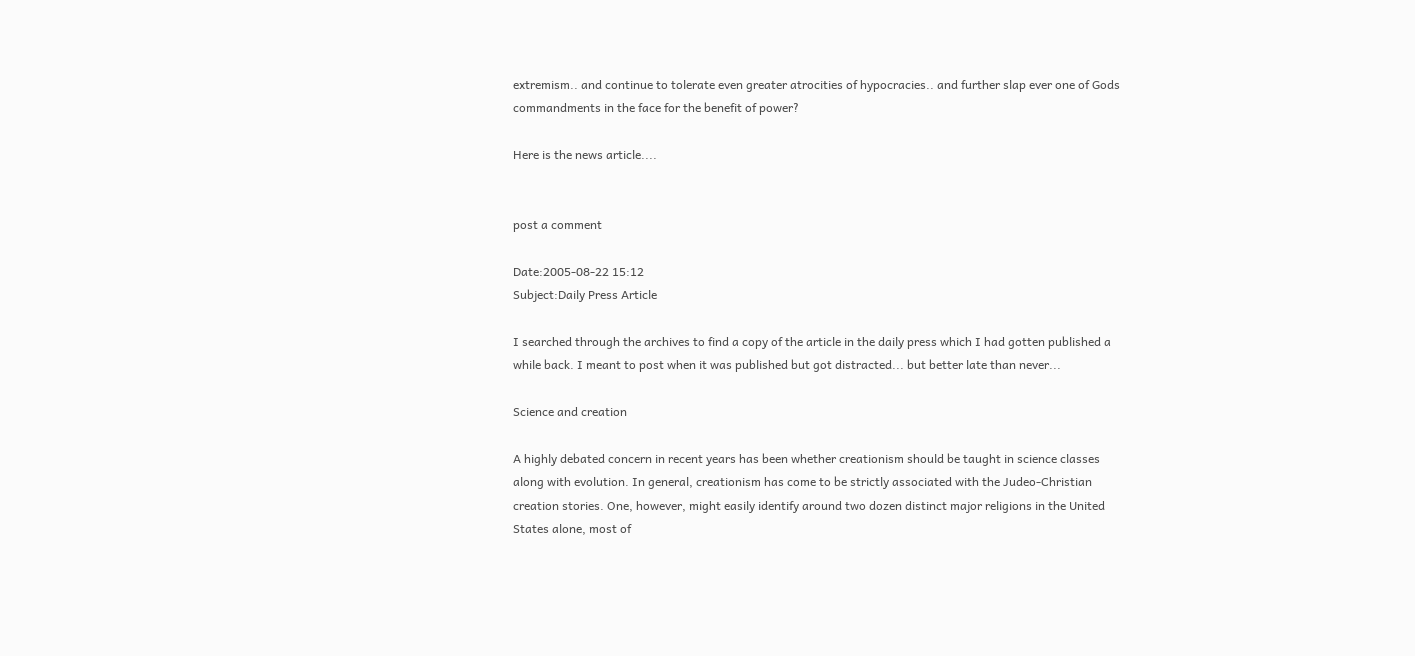extremism.. and continue to tolerate even greater atrocities of hypocracies.. and further slap ever one of Gods commandments in the face for the benefit of power?

Here is the news article....


post a comment

Date:2005-08-22 15:12
Subject:Daily Press Article

I searched through the archives to find a copy of the article in the daily press which I had gotten published a while back. I meant to post when it was published but got distracted... but better late than never...

Science and creation

A highly debated concern in recent years has been whether creationism should be taught in science classes along with evolution. In general, creationism has come to be strictly associated with the Judeo-Christian creation stories. One, however, might easily identify around two dozen distinct major religions in the United States alone, most of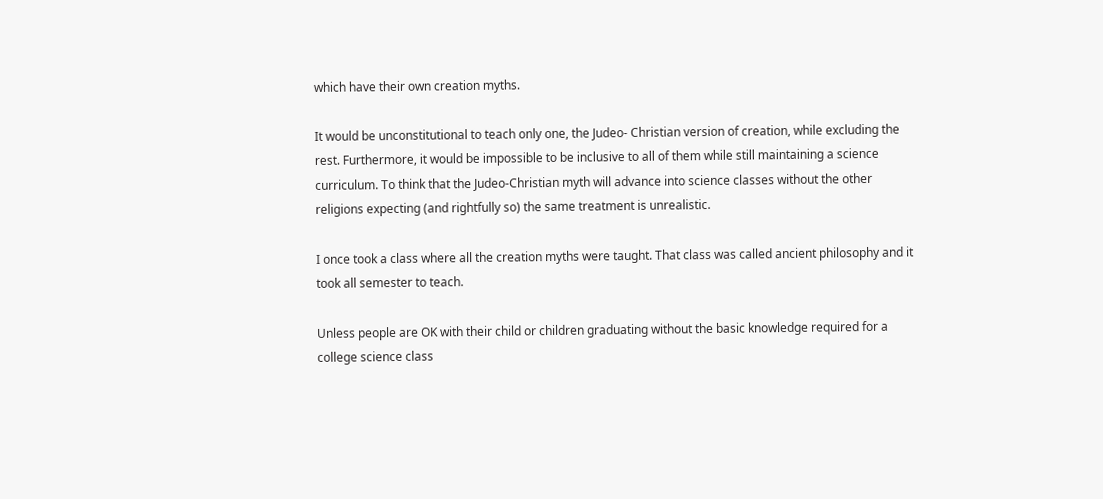which have their own creation myths.

It would be unconstitutional to teach only one, the Judeo- Christian version of creation, while excluding the rest. Furthermore, it would be impossible to be inclusive to all of them while still maintaining a science curriculum. To think that the Judeo-Christian myth will advance into science classes without the other religions expecting (and rightfully so) the same treatment is unrealistic.

I once took a class where all the creation myths were taught. That class was called ancient philosophy and it took all semester to teach.

Unless people are OK with their child or children graduating without the basic knowledge required for a college science class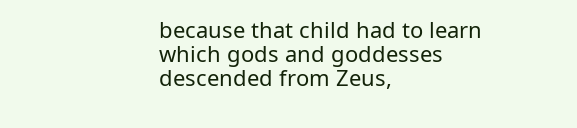because that child had to learn which gods and goddesses descended from Zeus,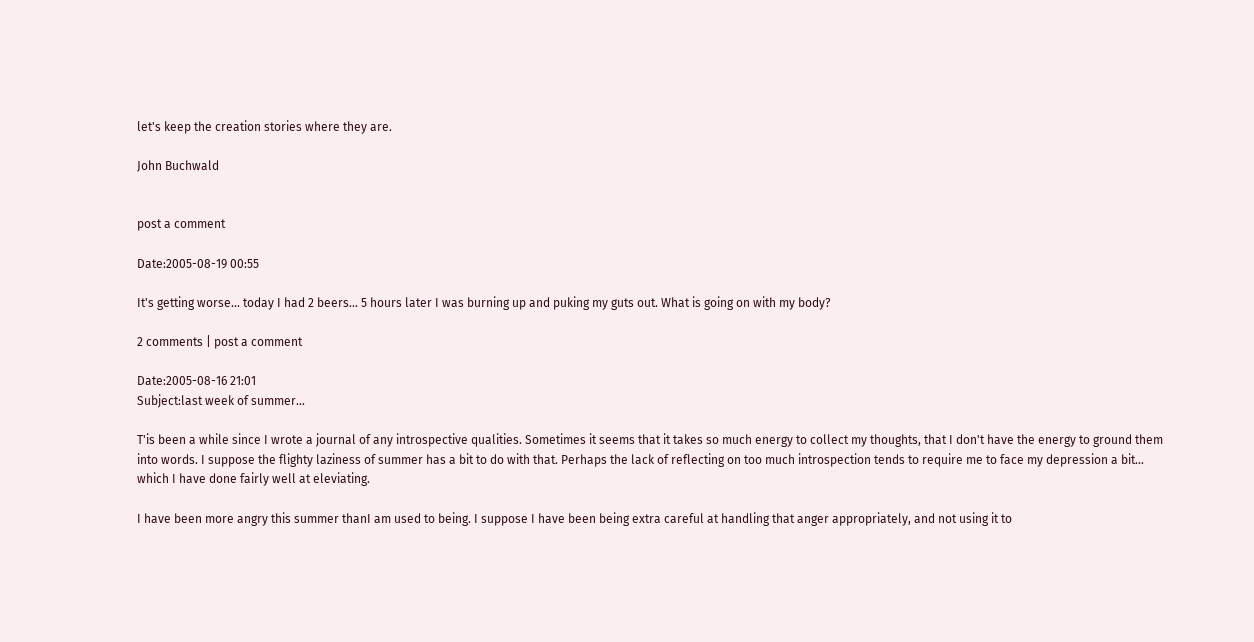let's keep the creation stories where they are.

John Buchwald


post a comment

Date:2005-08-19 00:55

It's getting worse... today I had 2 beers... 5 hours later I was burning up and puking my guts out. What is going on with my body?

2 comments | post a comment

Date:2005-08-16 21:01
Subject:last week of summer...

T'is been a while since I wrote a journal of any introspective qualities. Sometimes it seems that it takes so much energy to collect my thoughts, that I don't have the energy to ground them into words. I suppose the flighty laziness of summer has a bit to do with that. Perhaps the lack of reflecting on too much introspection tends to require me to face my depression a bit... which I have done fairly well at eleviating.

I have been more angry this summer thanI am used to being. I suppose I have been being extra careful at handling that anger appropriately, and not using it to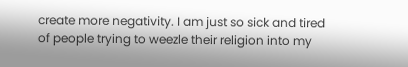create more negativity. I am just so sick and tired of people trying to weezle their religion into my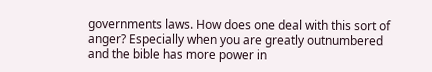governments laws. How does one deal with this sort of anger? Especially when you are greatly outnumbered and the bible has more power in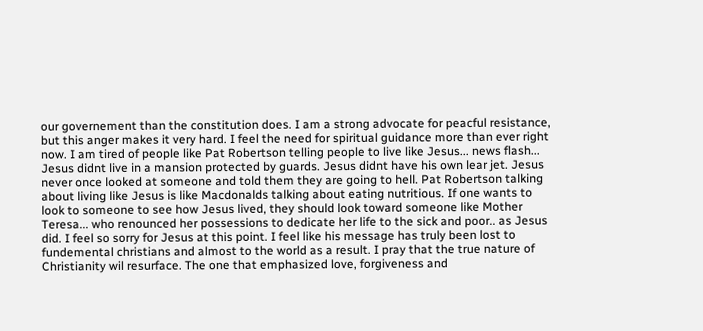our governement than the constitution does. I am a strong advocate for peacful resistance, but this anger makes it very hard. I feel the need for spiritual guidance more than ever right now. I am tired of people like Pat Robertson telling people to live like Jesus... news flash... Jesus didnt live in a mansion protected by guards. Jesus didnt have his own lear jet. Jesus never once looked at someone and told them they are going to hell. Pat Robertson talking about living like Jesus is like Macdonalds talking about eating nutritious. If one wants to look to someone to see how Jesus lived, they should look toward someone like Mother Teresa... who renounced her possessions to dedicate her life to the sick and poor.. as Jesus did. I feel so sorry for Jesus at this point. I feel like his message has truly been lost to fundemental christians and almost to the world as a result. I pray that the true nature of Christianity wil resurface. The one that emphasized love, forgiveness and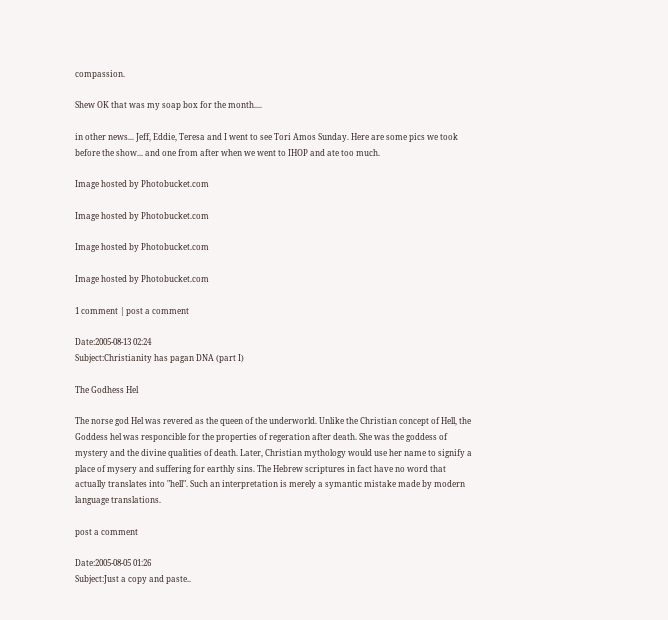compassion.

Shew OK that was my soap box for the month....

in other news... Jeff, Eddie, Teresa and I went to see Tori Amos Sunday. Here are some pics we took before the show... and one from after when we went to IHOP and ate too much.

Image hosted by Photobucket.com

Image hosted by Photobucket.com

Image hosted by Photobucket.com

Image hosted by Photobucket.com

1 comment | post a comment

Date:2005-08-13 02:24
Subject:Christianity has pagan DNA (part I)

The Godhess Hel

The norse god Hel was revered as the queen of the underworld. Unlike the Christian concept of Hell, the Goddess hel was responcible for the properties of regeration after death. She was the goddess of mystery and the divine qualities of death. Later, Christian mythology would use her name to signify a place of mysery and suffering for earthly sins. The Hebrew scriptures in fact have no word that actually translates into "hell". Such an interpretation is merely a symantic mistake made by modern language translations.

post a comment

Date:2005-08-05 01:26
Subject:Just a copy and paste..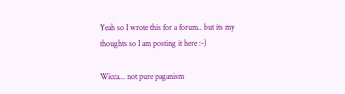Yeah so I wrote this for a forum.. but its my thoughts so I am posting it here :-)

Wicca... not pure paganism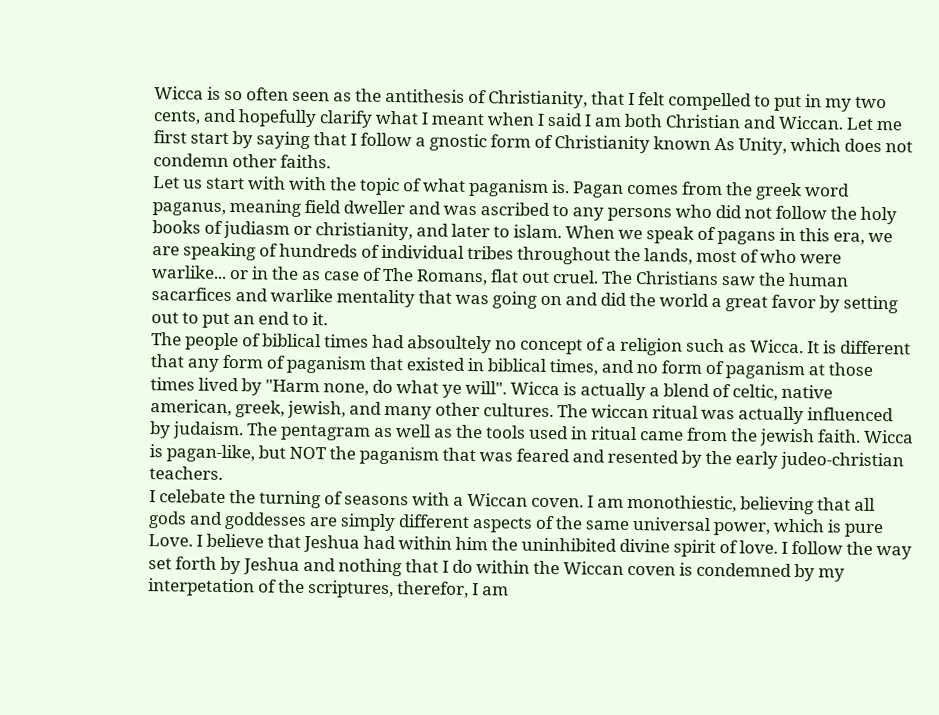Wicca is so often seen as the antithesis of Christianity, that I felt compelled to put in my two cents, and hopefully clarify what I meant when I said I am both Christian and Wiccan. Let me first start by saying that I follow a gnostic form of Christianity known As Unity, which does not condemn other faiths.
Let us start with with the topic of what paganism is. Pagan comes from the greek word paganus, meaning field dweller and was ascribed to any persons who did not follow the holy books of judiasm or christianity, and later to islam. When we speak of pagans in this era, we are speaking of hundreds of individual tribes throughout the lands, most of who were warlike... or in the as case of The Romans, flat out cruel. The Christians saw the human sacarfices and warlike mentality that was going on and did the world a great favor by setting out to put an end to it.
The people of biblical times had absoultely no concept of a religion such as Wicca. It is different that any form of paganism that existed in biblical times, and no form of paganism at those times lived by "Harm none, do what ye will". Wicca is actually a blend of celtic, native american, greek, jewish, and many other cultures. The wiccan ritual was actually influenced by judaism. The pentagram as well as the tools used in ritual came from the jewish faith. Wicca is pagan-like, but NOT the paganism that was feared and resented by the early judeo-christian teachers.
I celebate the turning of seasons with a Wiccan coven. I am monothiestic, believing that all gods and goddesses are simply different aspects of the same universal power, which is pure Love. I believe that Jeshua had within him the uninhibited divine spirit of love. I follow the way set forth by Jeshua and nothing that I do within the Wiccan coven is condemned by my interpetation of the scriptures, therefor, I am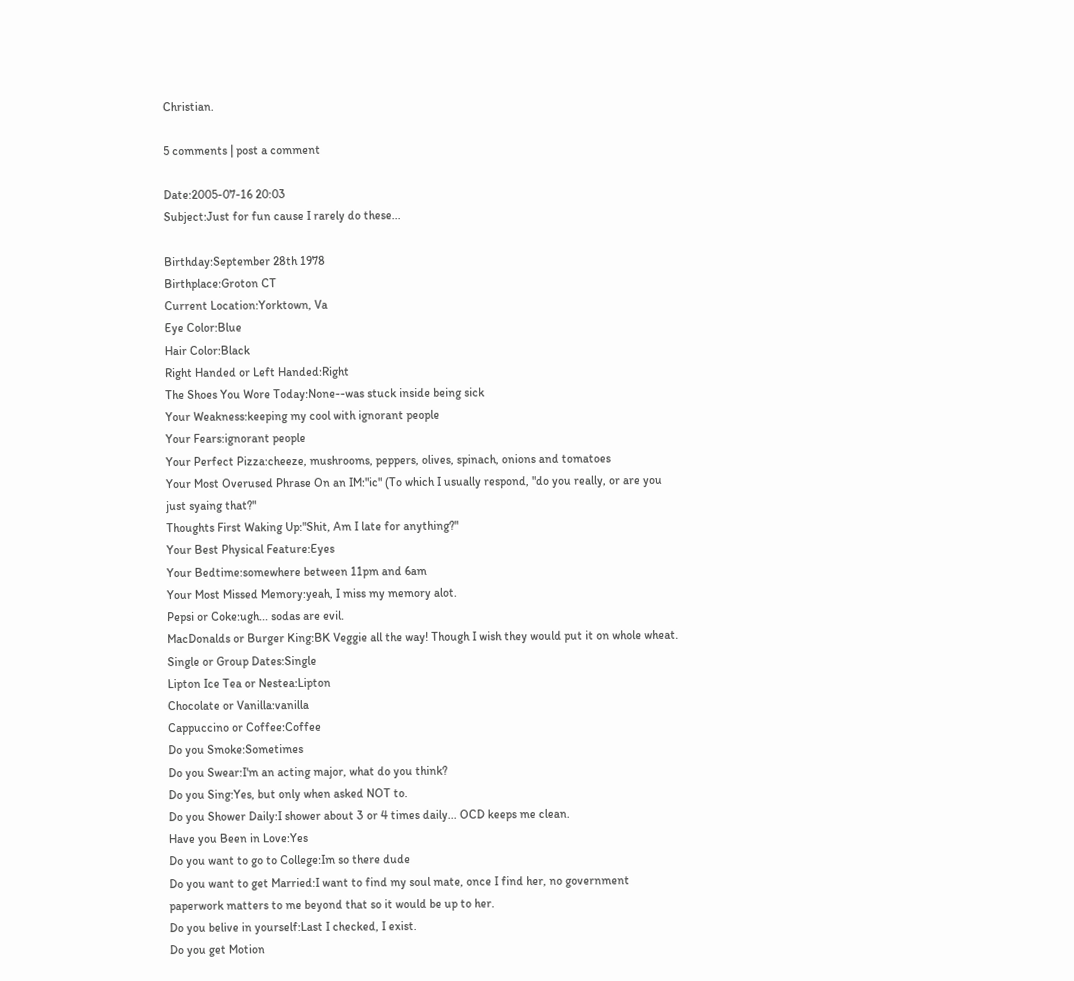Christian.

5 comments | post a comment

Date:2005-07-16 20:03
Subject:Just for fun cause I rarely do these...

Birthday:September 28th 1978
Birthplace:Groton CT
Current Location:Yorktown, Va
Eye Color:Blue
Hair Color:Black
Right Handed or Left Handed:Right
The Shoes You Wore Today:None--was stuck inside being sick
Your Weakness:keeping my cool with ignorant people
Your Fears:ignorant people
Your Perfect Pizza:cheeze, mushrooms, peppers, olives, spinach, onions and tomatoes
Your Most Overused Phrase On an IM:"ic" (To which I usually respond, "do you really, or are you just syaing that?"
Thoughts First Waking Up:"Shit, Am I late for anything?"
Your Best Physical Feature:Eyes
Your Bedtime:somewhere between 11pm and 6am
Your Most Missed Memory:yeah, I miss my memory alot.
Pepsi or Coke:ugh... sodas are evil.
MacDonalds or Burger King:BK Veggie all the way! Though I wish they would put it on whole wheat.
Single or Group Dates:Single
Lipton Ice Tea or Nestea:Lipton
Chocolate or Vanilla:vanilla
Cappuccino or Coffee:Coffee
Do you Smoke:Sometimes
Do you Swear:I'm an acting major, what do you think?
Do you Sing:Yes, but only when asked NOT to.
Do you Shower Daily:I shower about 3 or 4 times daily... OCD keeps me clean.
Have you Been in Love:Yes
Do you want to go to College:Im so there dude
Do you want to get Married:I want to find my soul mate, once I find her, no government paperwork matters to me beyond that so it would be up to her.
Do you belive in yourself:Last I checked, I exist.
Do you get Motion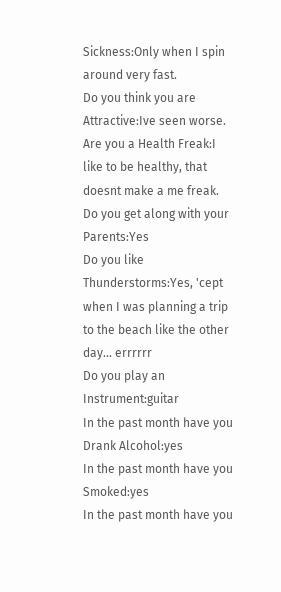Sickness:Only when I spin around very fast.
Do you think you are Attractive:Ive seen worse.
Are you a Health Freak:I like to be healthy, that doesnt make a me freak.
Do you get along with your Parents:Yes
Do you like Thunderstorms:Yes, 'cept when I was planning a trip to the beach like the other day... errrrrr
Do you play an Instrument:guitar
In the past month have you Drank Alcohol:yes
In the past month have you Smoked:yes
In the past month have you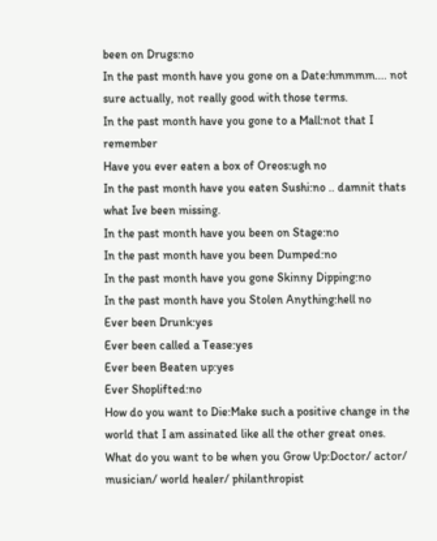been on Drugs:no
In the past month have you gone on a Date:hmmmm.... not sure actually, not really good with those terms.
In the past month have you gone to a Mall:not that I remember
Have you ever eaten a box of Oreos:ugh no
In the past month have you eaten Sushi:no .. damnit thats what Ive been missing.
In the past month have you been on Stage:no
In the past month have you been Dumped:no
In the past month have you gone Skinny Dipping:no
In the past month have you Stolen Anything:hell no
Ever been Drunk:yes
Ever been called a Tease:yes
Ever been Beaten up:yes
Ever Shoplifted:no
How do you want to Die:Make such a positive change in the world that I am assinated like all the other great ones.
What do you want to be when you Grow Up:Doctor/ actor/ musician/ world healer/ philanthropist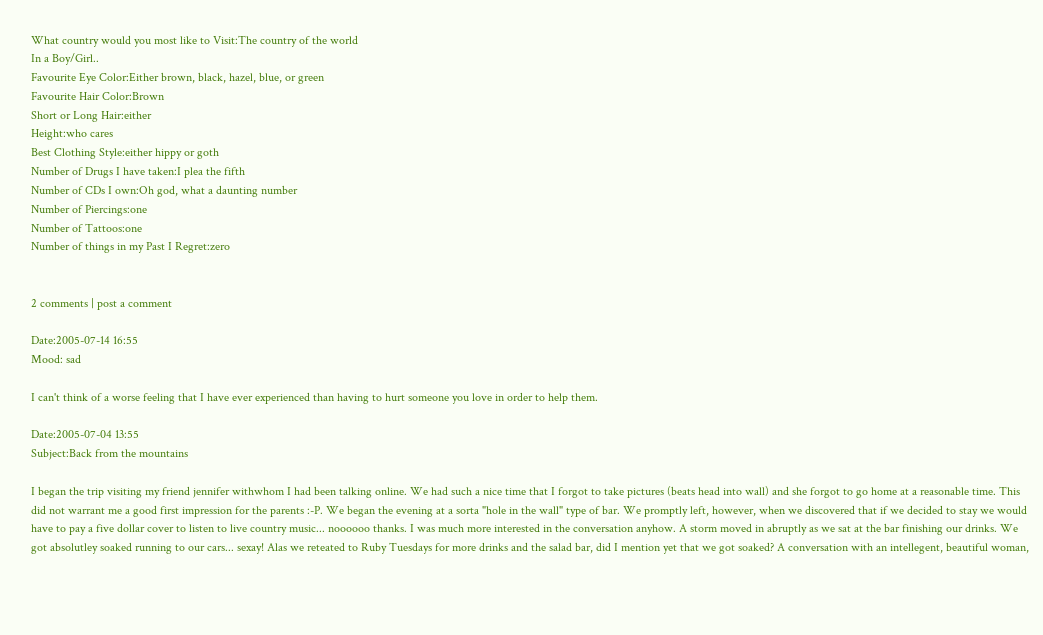What country would you most like to Visit:The country of the world
In a Boy/Girl..
Favourite Eye Color:Either brown, black, hazel, blue, or green
Favourite Hair Color:Brown
Short or Long Hair:either
Height:who cares
Best Clothing Style:either hippy or goth
Number of Drugs I have taken:I plea the fifth
Number of CDs I own:Oh god, what a daunting number
Number of Piercings:one
Number of Tattoos:one
Number of things in my Past I Regret:zero


2 comments | post a comment

Date:2005-07-14 16:55
Mood: sad

I can't think of a worse feeling that I have ever experienced than having to hurt someone you love in order to help them.

Date:2005-07-04 13:55
Subject:Back from the mountains

I began the trip visiting my friend jennifer withwhom I had been talking online. We had such a nice time that I forgot to take pictures (beats head into wall) and she forgot to go home at a reasonable time. This did not warrant me a good first impression for the parents :-P. We began the evening at a sorta "hole in the wall" type of bar. We promptly left, however, when we discovered that if we decided to stay we would have to pay a five dollar cover to listen to live country music... noooooo thanks. I was much more interested in the conversation anyhow. A storm moved in abruptly as we sat at the bar finishing our drinks. We got absolutley soaked running to our cars... sexay! Alas we reteated to Ruby Tuesdays for more drinks and the salad bar, did I mention yet that we got soaked? A conversation with an intellegent, beautiful woman,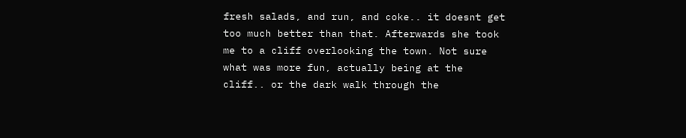fresh salads, and run, and coke.. it doesnt get too much better than that. Afterwards she took me to a cliff overlooking the town. Not sure what was more fun, actually being at the cliff.. or the dark walk through the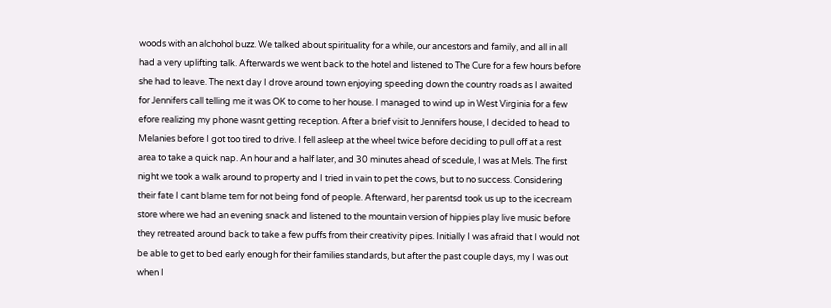woods with an alchohol buzz. We talked about spirituality for a while, our ancestors and family, and all in all had a very uplifting talk. Afterwards we went back to the hotel and listened to The Cure for a few hours before she had to leave. The next day I drove around town enjoying speeding down the country roads as I awaited for Jennifers call telling me it was OK to come to her house. I managed to wind up in West Virginia for a few efore realizing my phone wasnt getting reception. After a brief visit to Jennifers house, I decided to head to Melanies before I got too tired to drive. I fell asleep at the wheel twice before deciding to pull off at a rest area to take a quick nap. An hour and a half later, and 30 minutes ahead of scedule, I was at Mels. The first night we took a walk around to property and I tried in vain to pet the cows, but to no success. Considering their fate I cant blame tem for not being fond of people. Afterward, her parentsd took us up to the icecream store where we had an evening snack and listened to the mountain version of hippies play live music before they retreated around back to take a few puffs from their creativity pipes. Initially I was afraid that I would not be able to get to bed early enough for their families standards, but after the past couple days, my I was out when I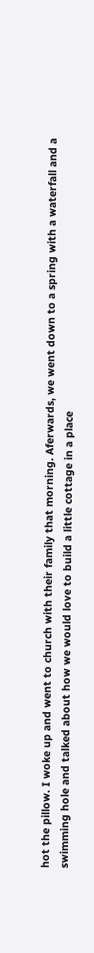hot the pillow. I woke up and went to church with their family that morning. Aferwards, we went down to a spring with a waterfall and a swimming hole and talked about how we would love to build a little cottage in a place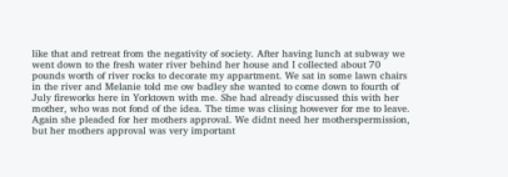like that and retreat from the negativity of society. After having lunch at subway we went down to the fresh water river behind her house and I collected about 70 pounds worth of river rocks to decorate my appartment. We sat in some lawn chairs in the river and Melanie told me ow badley she wanted to come down to fourth of July fireworks here in Yorktown with me. She had already discussed this with her mother, who was not fond of the idea. The time was clising however for me to leave. Again she pleaded for her mothers approval. We didnt need her motherspermission, but her mothers approval was very important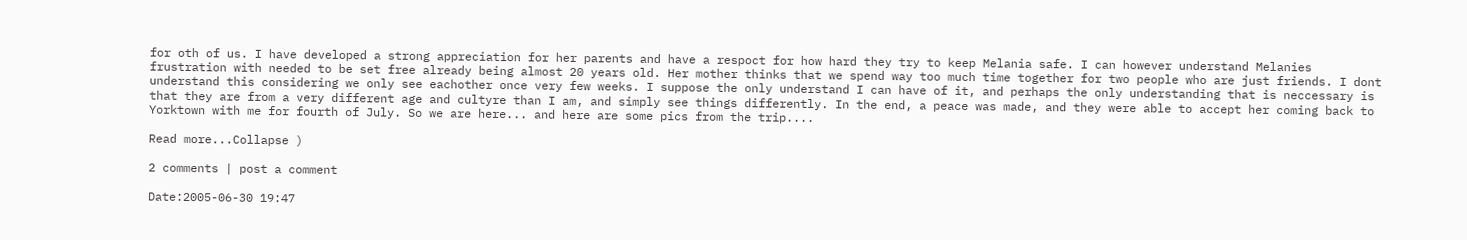for oth of us. I have developed a strong appreciation for her parents and have a respoct for how hard they try to keep Melania safe. I can however understand Melanies frustration with needed to be set free already being almost 20 years old. Her mother thinks that we spend way too much time together for two people who are just friends. I dont understand this considering we only see eachother once very few weeks. I suppose the only understand I can have of it, and perhaps the only understanding that is neccessary is that they are from a very different age and cultyre than I am, and simply see things differently. In the end, a peace was made, and they were able to accept her coming back to Yorktown with me for fourth of July. So we are here... and here are some pics from the trip....

Read more...Collapse )

2 comments | post a comment

Date:2005-06-30 19:47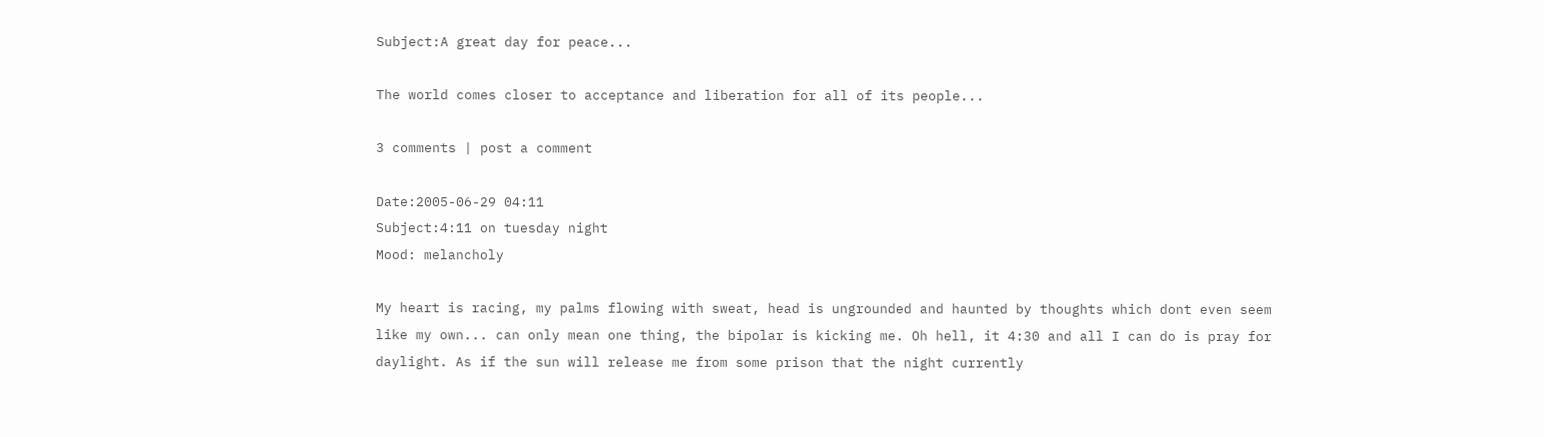Subject:A great day for peace...

The world comes closer to acceptance and liberation for all of its people...

3 comments | post a comment

Date:2005-06-29 04:11
Subject:4:11 on tuesday night
Mood: melancholy

My heart is racing, my palms flowing with sweat, head is ungrounded and haunted by thoughts which dont even seem like my own... can only mean one thing, the bipolar is kicking me. Oh hell, it 4:30 and all I can do is pray for daylight. As if the sun will release me from some prison that the night currently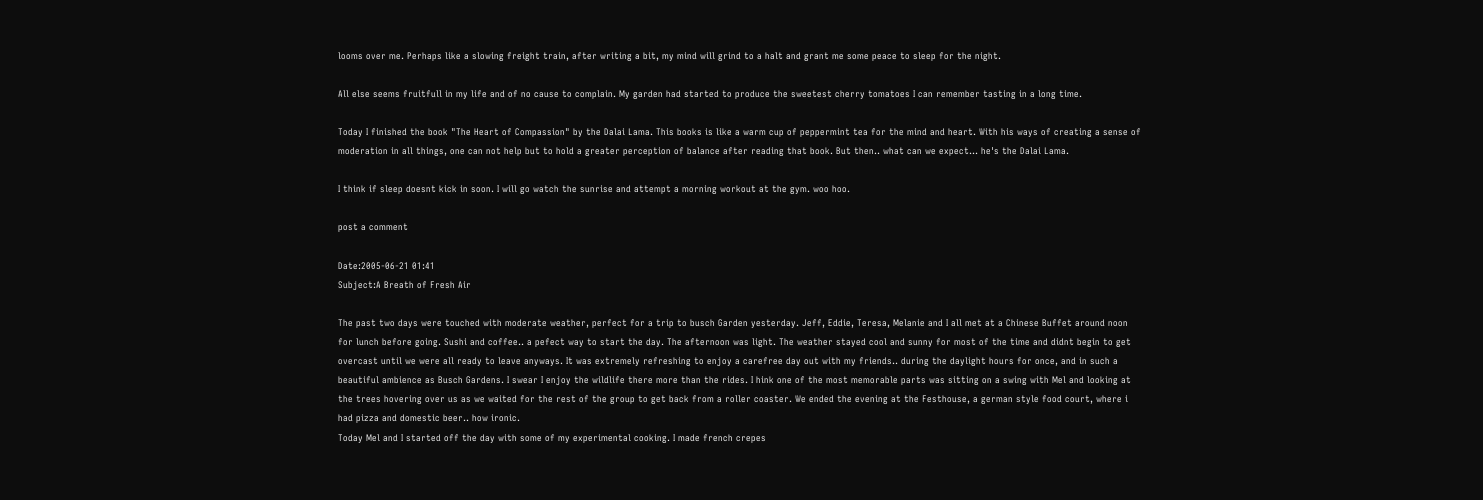looms over me. Perhaps like a slowing freight train, after writing a bit, my mind will grind to a halt and grant me some peace to sleep for the night.

All else seems fruitfull in my life and of no cause to complain. My garden had started to produce the sweetest cherry tomatoes I can remember tasting in a long time.

Today I finished the book "The Heart of Compassion" by the Dalai Lama. This books is like a warm cup of peppermint tea for the mind and heart. With his ways of creating a sense of moderation in all things, one can not help but to hold a greater perception of balance after reading that book. But then.. what can we expect... he's the Dalai Lama.

I think if sleep doesnt kick in soon. I will go watch the sunrise and attempt a morning workout at the gym. woo hoo.

post a comment

Date:2005-06-21 01:41
Subject:A Breath of Fresh Air

The past two days were touched with moderate weather, perfect for a trip to busch Garden yesterday. Jeff, Eddie, Teresa, Melanie and I all met at a Chinese Buffet around noon for lunch before going. Sushi and coffee.. a pefect way to start the day. The afternoon was light. The weather stayed cool and sunny for most of the time and didnt begin to get overcast until we were all ready to leave anyways. It was extremely refreshing to enjoy a carefree day out with my friends.. during the daylight hours for once, and in such a beautiful ambience as Busch Gardens. I swear I enjoy the wildlife there more than the rides. I hink one of the most memorable parts was sitting on a swing with Mel and looking at the trees hovering over us as we waited for the rest of the group to get back from a roller coaster. We ended the evening at the Festhouse, a german style food court, where i had pizza and domestic beer.. how ironic.
Today Mel and I started off the day with some of my experimental cooking. I made french crepes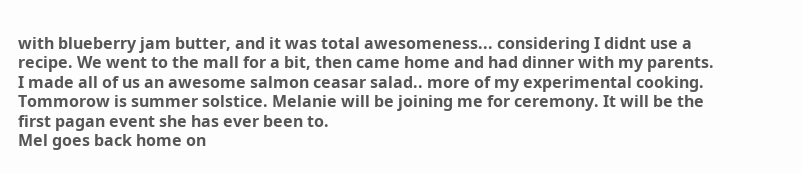with blueberry jam butter, and it was total awesomeness... considering I didnt use a recipe. We went to the mall for a bit, then came home and had dinner with my parents. I made all of us an awesome salmon ceasar salad.. more of my experimental cooking. Tommorow is summer solstice. Melanie will be joining me for ceremony. It will be the first pagan event she has ever been to.
Mel goes back home on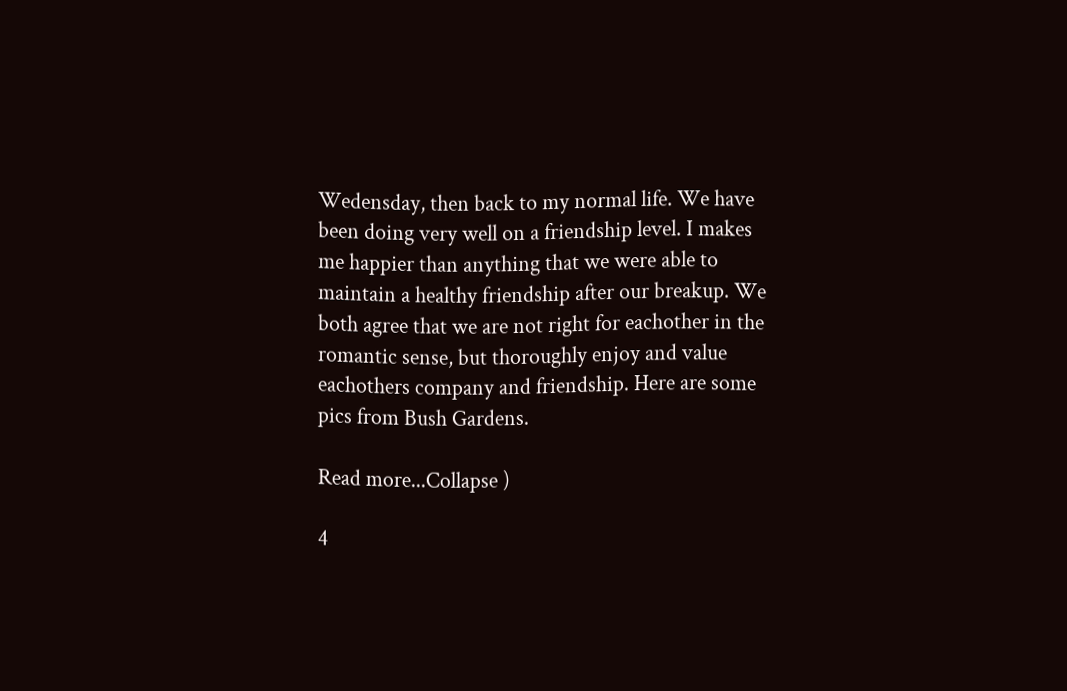Wedensday, then back to my normal life. We have been doing very well on a friendship level. I makes me happier than anything that we were able to maintain a healthy friendship after our breakup. We both agree that we are not right for eachother in the romantic sense, but thoroughly enjoy and value eachothers company and friendship. Here are some pics from Bush Gardens.

Read more...Collapse )

4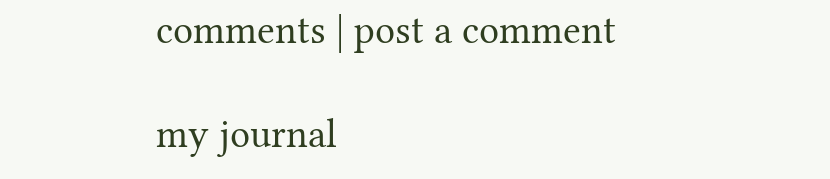comments | post a comment

my journal